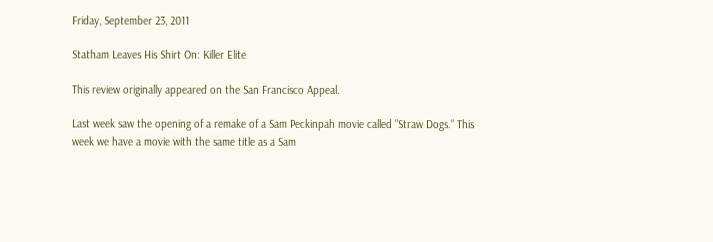Friday, September 23, 2011

Statham Leaves His Shirt On: Killer Elite

This review originally appeared on the San Francisco Appeal.

Last week saw the opening of a remake of a Sam Peckinpah movie called "Straw Dogs." This week we have a movie with the same title as a Sam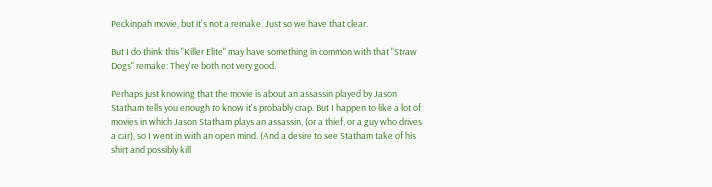Peckinpah movie, but it's not a remake. Just so we have that clear.

But I do think this "Killer Elite" may have something in common with that "Straw Dogs" remake: They're both not very good.

Perhaps just knowing that the movie is about an assassin played by Jason Statham tells you enough to know it's probably crap. But I happen to like a lot of movies in which Jason Statham plays an assassin, (or a thief, or a guy who drives a car), so I went in with an open mind. (And a desire to see Statham take of his shirt and possibly kill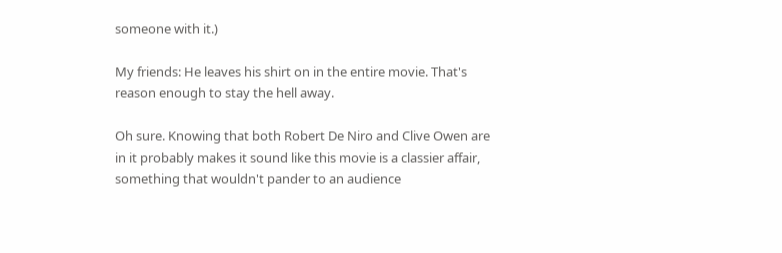someone with it.)

My friends: He leaves his shirt on in the entire movie. That's reason enough to stay the hell away.

Oh sure. Knowing that both Robert De Niro and Clive Owen are in it probably makes it sound like this movie is a classier affair, something that wouldn't pander to an audience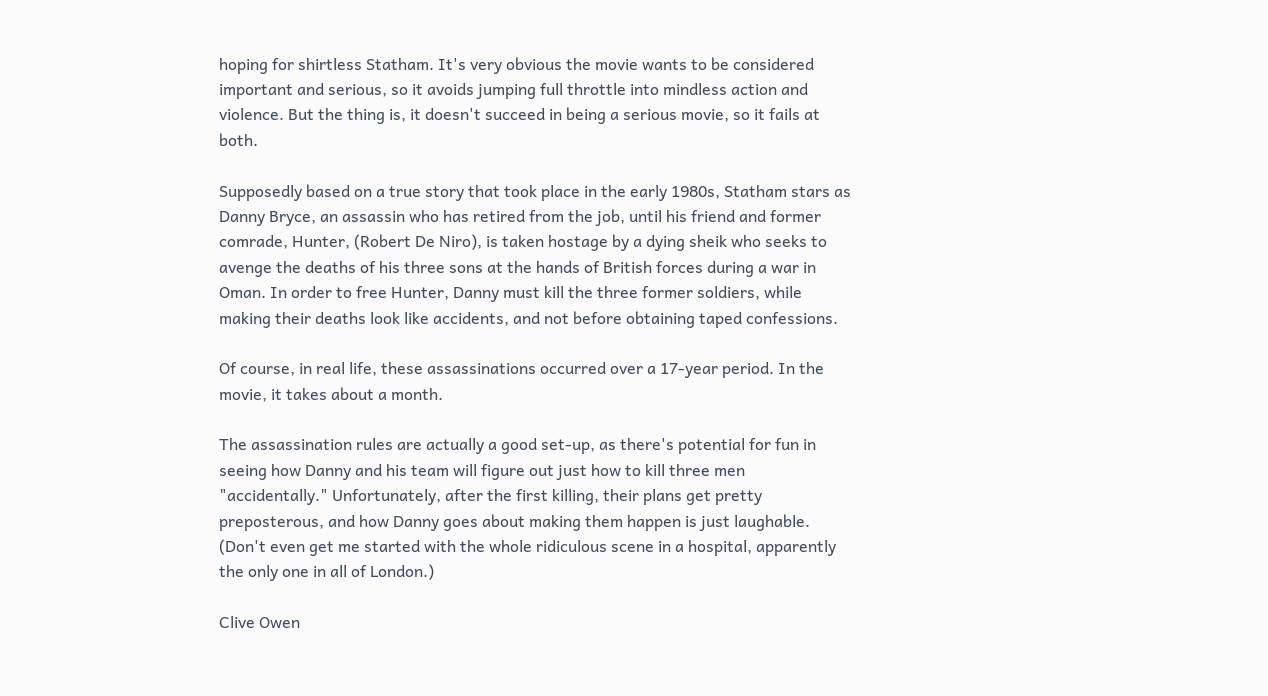hoping for shirtless Statham. It's very obvious the movie wants to be considered important and serious, so it avoids jumping full throttle into mindless action and violence. But the thing is, it doesn't succeed in being a serious movie, so it fails at both.

Supposedly based on a true story that took place in the early 1980s, Statham stars as Danny Bryce, an assassin who has retired from the job, until his friend and former comrade, Hunter, (Robert De Niro), is taken hostage by a dying sheik who seeks to avenge the deaths of his three sons at the hands of British forces during a war in Oman. In order to free Hunter, Danny must kill the three former soldiers, while making their deaths look like accidents, and not before obtaining taped confessions.

Of course, in real life, these assassinations occurred over a 17-year period. In the movie, it takes about a month.

The assassination rules are actually a good set-up, as there's potential for fun in seeing how Danny and his team will figure out just how to kill three men "accidentally." Unfortunately, after the first killing, their plans get pretty preposterous, and how Danny goes about making them happen is just laughable. (Don't even get me started with the whole ridiculous scene in a hospital, apparently the only one in all of London.)

Clive Owen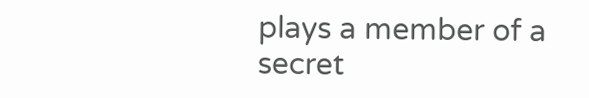plays a member of a secret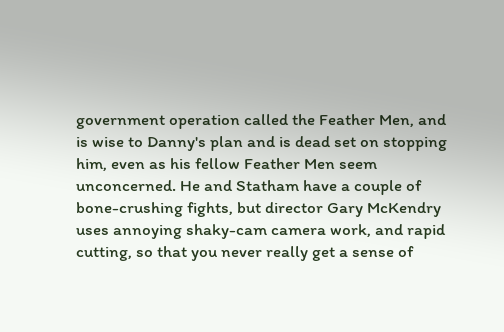government operation called the Feather Men, and is wise to Danny's plan and is dead set on stopping him, even as his fellow Feather Men seem unconcerned. He and Statham have a couple of bone-crushing fights, but director Gary McKendry uses annoying shaky-cam camera work, and rapid cutting, so that you never really get a sense of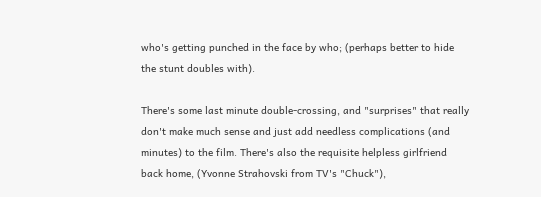who's getting punched in the face by who; (perhaps better to hide the stunt doubles with).

There's some last minute double-crossing, and "surprises" that really don't make much sense and just add needless complications (and minutes) to the film. There's also the requisite helpless girlfriend back home, (Yvonne Strahovski from TV's "Chuck"),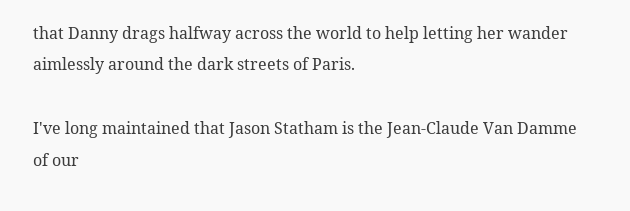that Danny drags halfway across the world to help letting her wander aimlessly around the dark streets of Paris.

I've long maintained that Jason Statham is the Jean-Claude Van Damme of our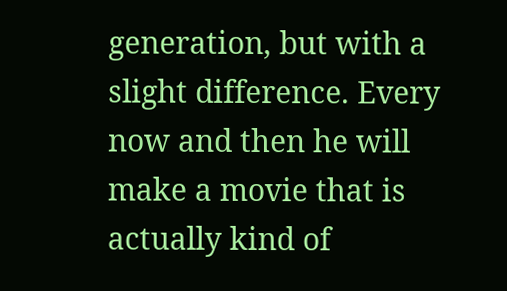generation, but with a slight difference. Every now and then he will make a movie that is actually kind of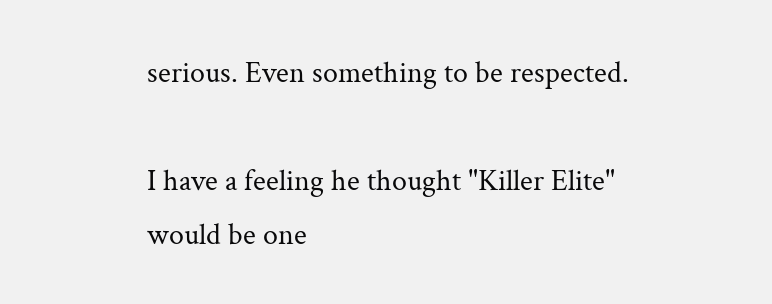serious. Even something to be respected.

I have a feeling he thought "Killer Elite" would be one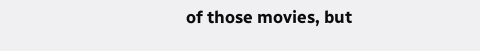of those movies, but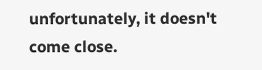unfortunately, it doesn't come close.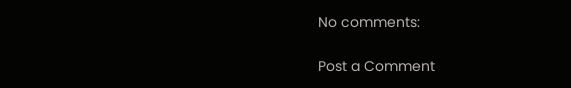No comments:

Post a Comment